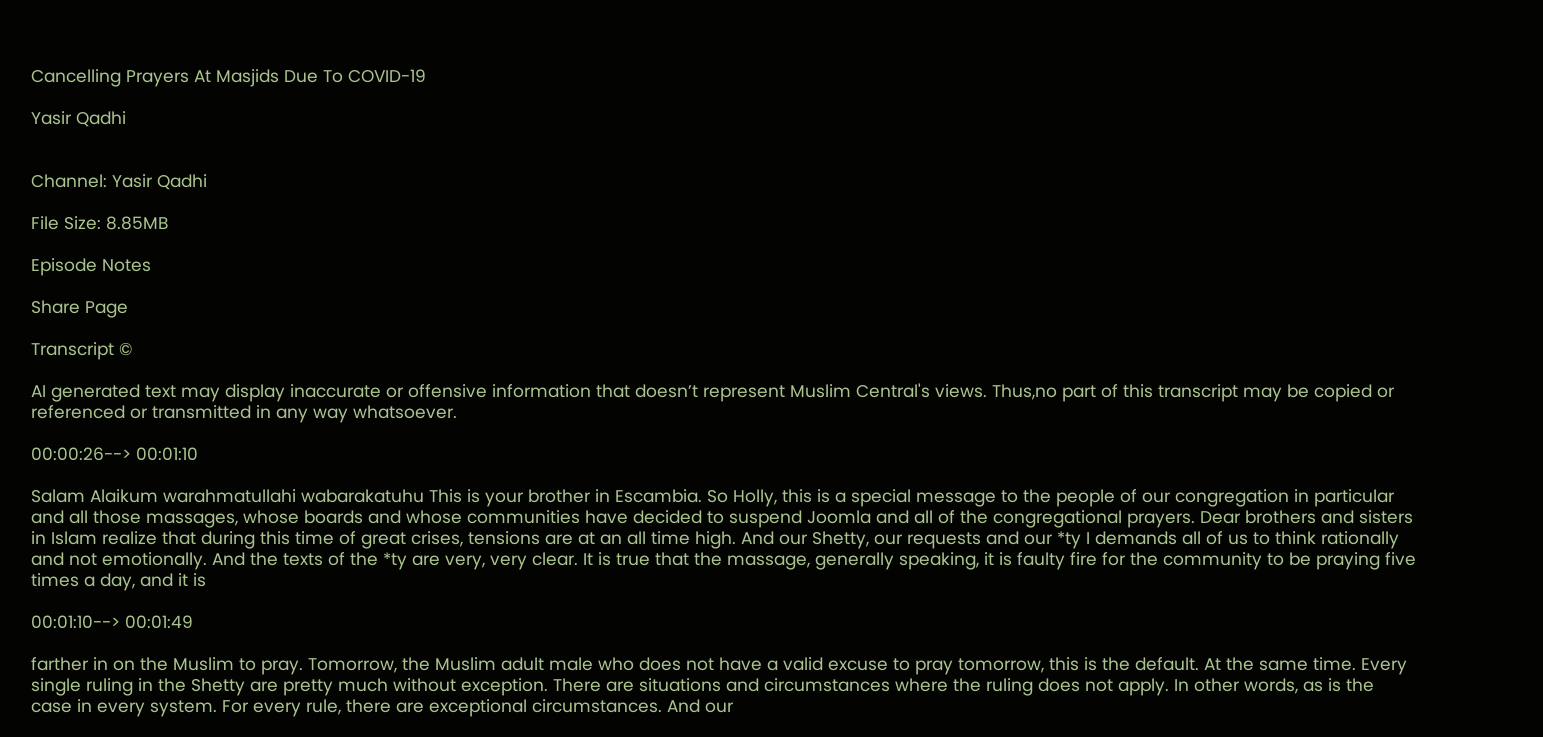Cancelling Prayers At Masjids Due To COVID-19

Yasir Qadhi


Channel: Yasir Qadhi

File Size: 8.85MB

Episode Notes

Share Page

Transcript ©

AI generated text may display inaccurate or offensive information that doesn’t represent Muslim Central's views. Thus,no part of this transcript may be copied or referenced or transmitted in any way whatsoever.

00:00:26--> 00:01:10

Salam Alaikum warahmatullahi wabarakatuhu This is your brother in Escambia. So Holly, this is a special message to the people of our congregation in particular and all those massages, whose boards and whose communities have decided to suspend Joomla and all of the congregational prayers. Dear brothers and sisters in Islam realize that during this time of great crises, tensions are at an all time high. And our Shetty, our requests and our *ty I demands all of us to think rationally and not emotionally. And the texts of the *ty are very, very clear. It is true that the massage, generally speaking, it is faulty fire for the community to be praying five times a day, and it is

00:01:10--> 00:01:49

farther in on the Muslim to pray. Tomorrow, the Muslim adult male who does not have a valid excuse to pray tomorrow, this is the default. At the same time. Every single ruling in the Shetty are pretty much without exception. There are situations and circumstances where the ruling does not apply. In other words, as is the case in every system. For every rule, there are exceptional circumstances. And our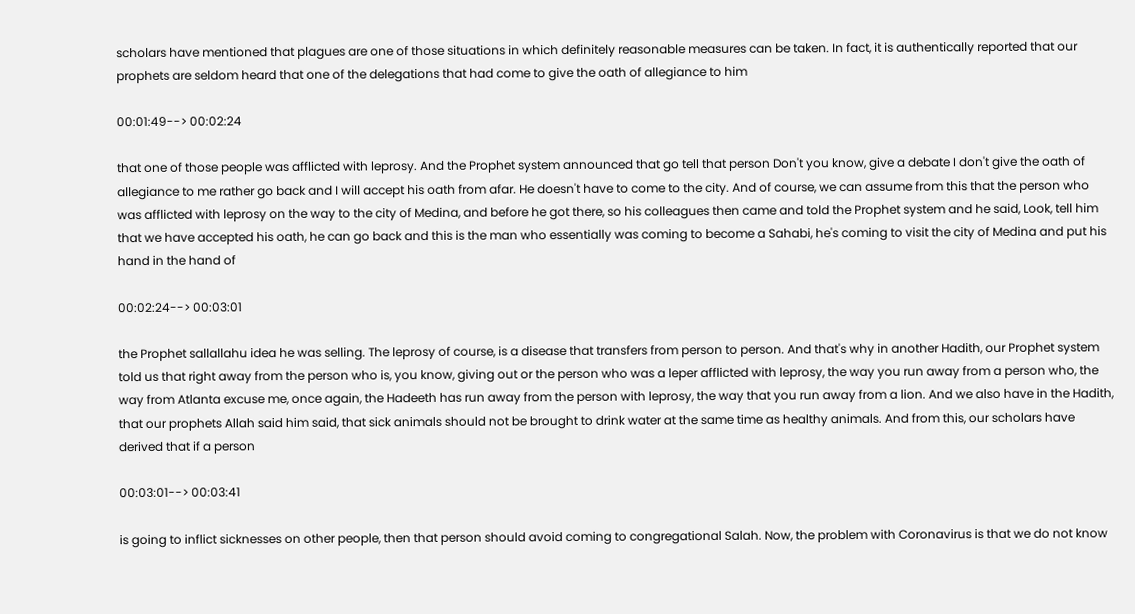scholars have mentioned that plagues are one of those situations in which definitely reasonable measures can be taken. In fact, it is authentically reported that our prophets are seldom heard that one of the delegations that had come to give the oath of allegiance to him

00:01:49--> 00:02:24

that one of those people was afflicted with leprosy. And the Prophet system announced that go tell that person Don't you know, give a debate I don't give the oath of allegiance to me rather go back and I will accept his oath from afar. He doesn't have to come to the city. And of course, we can assume from this that the person who was afflicted with leprosy on the way to the city of Medina, and before he got there, so his colleagues then came and told the Prophet system and he said, Look, tell him that we have accepted his oath, he can go back and this is the man who essentially was coming to become a Sahabi, he's coming to visit the city of Medina and put his hand in the hand of

00:02:24--> 00:03:01

the Prophet sallallahu idea he was selling. The leprosy of course, is a disease that transfers from person to person. And that's why in another Hadith, our Prophet system told us that right away from the person who is, you know, giving out or the person who was a leper afflicted with leprosy, the way you run away from a person who, the way from Atlanta excuse me, once again, the Hadeeth has run away from the person with leprosy, the way that you run away from a lion. And we also have in the Hadith, that our prophets Allah said him said, that sick animals should not be brought to drink water at the same time as healthy animals. And from this, our scholars have derived that if a person

00:03:01--> 00:03:41

is going to inflict sicknesses on other people, then that person should avoid coming to congregational Salah. Now, the problem with Coronavirus is that we do not know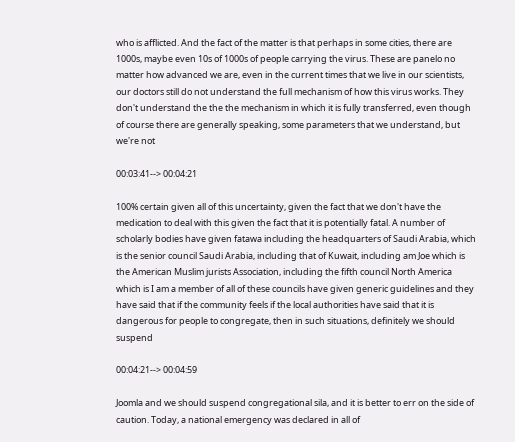who is afflicted. And the fact of the matter is that perhaps in some cities, there are 1000s, maybe even 10s of 1000s of people carrying the virus. These are panelo no matter how advanced we are, even in the current times that we live in our scientists, our doctors still do not understand the full mechanism of how this virus works. They don't understand the the the mechanism in which it is fully transferred, even though of course there are generally speaking, some parameters that we understand, but we're not

00:03:41--> 00:04:21

100% certain given all of this uncertainty, given the fact that we don't have the medication to deal with this given the fact that it is potentially fatal. A number of scholarly bodies have given fatawa including the headquarters of Saudi Arabia, which is the senior council Saudi Arabia, including that of Kuwait, including am Joe which is the American Muslim jurists Association, including the fifth council North America which is I am a member of all of these councils have given generic guidelines and they have said that if the community feels if the local authorities have said that it is dangerous for people to congregate, then in such situations, definitely we should suspend

00:04:21--> 00:04:59

Joomla and we should suspend congregational sila, and it is better to err on the side of caution. Today, a national emergency was declared in all of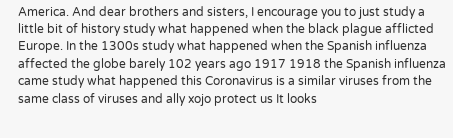America. And dear brothers and sisters, I encourage you to just study a little bit of history study what happened when the black plague afflicted Europe. In the 1300s study what happened when the Spanish influenza affected the globe barely 102 years ago 1917 1918 the Spanish influenza came study what happened this Coronavirus is a similar viruses from the same class of viruses and ally xojo protect us It looks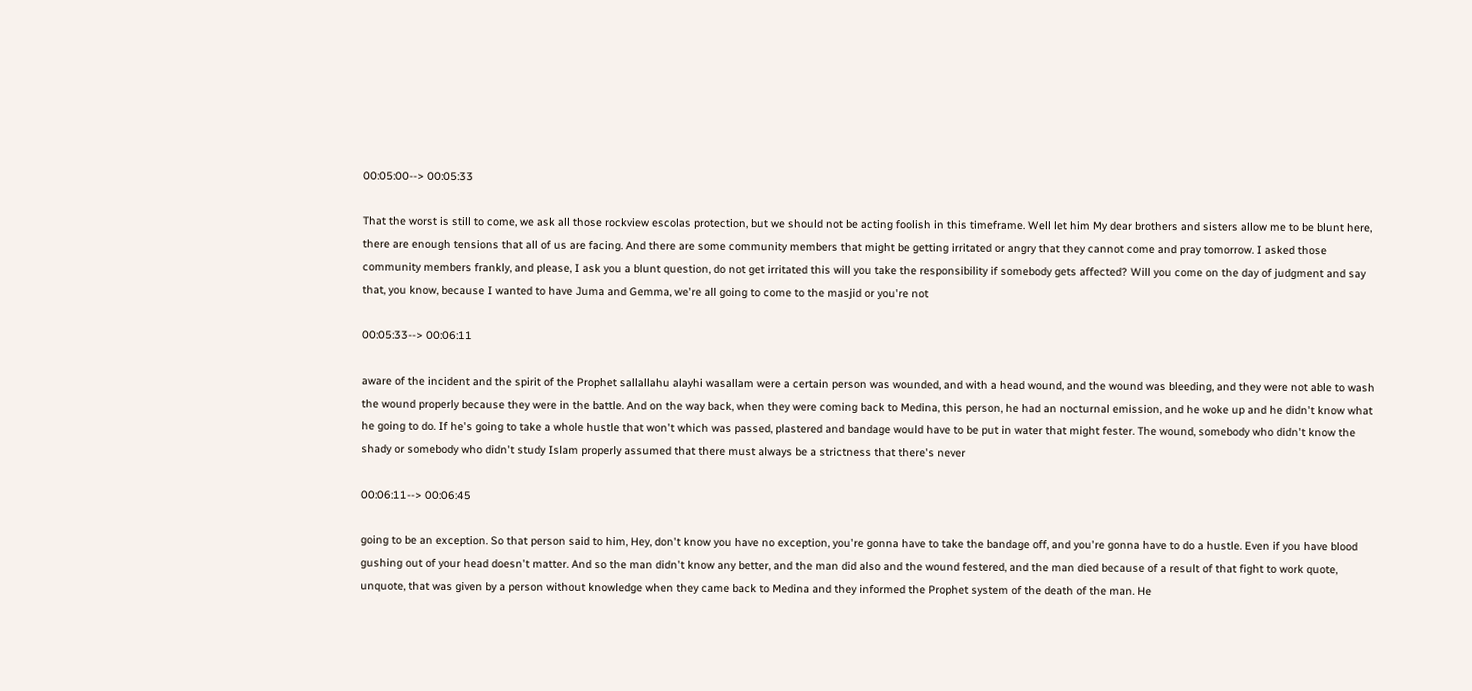00:05:00--> 00:05:33

That the worst is still to come, we ask all those rockview escolas protection, but we should not be acting foolish in this timeframe. Well let him My dear brothers and sisters allow me to be blunt here, there are enough tensions that all of us are facing. And there are some community members that might be getting irritated or angry that they cannot come and pray tomorrow. I asked those community members frankly, and please, I ask you a blunt question, do not get irritated this will you take the responsibility if somebody gets affected? Will you come on the day of judgment and say that, you know, because I wanted to have Juma and Gemma, we're all going to come to the masjid or you're not

00:05:33--> 00:06:11

aware of the incident and the spirit of the Prophet sallallahu alayhi wasallam were a certain person was wounded, and with a head wound, and the wound was bleeding, and they were not able to wash the wound properly because they were in the battle. And on the way back, when they were coming back to Medina, this person, he had an nocturnal emission, and he woke up and he didn't know what he going to do. If he's going to take a whole hustle that won't which was passed, plastered and bandage would have to be put in water that might fester. The wound, somebody who didn't know the shady or somebody who didn't study Islam properly assumed that there must always be a strictness that there's never

00:06:11--> 00:06:45

going to be an exception. So that person said to him, Hey, don't know you have no exception, you're gonna have to take the bandage off, and you're gonna have to do a hustle. Even if you have blood gushing out of your head doesn't matter. And so the man didn't know any better, and the man did also and the wound festered, and the man died because of a result of that fight to work quote, unquote, that was given by a person without knowledge when they came back to Medina and they informed the Prophet system of the death of the man. He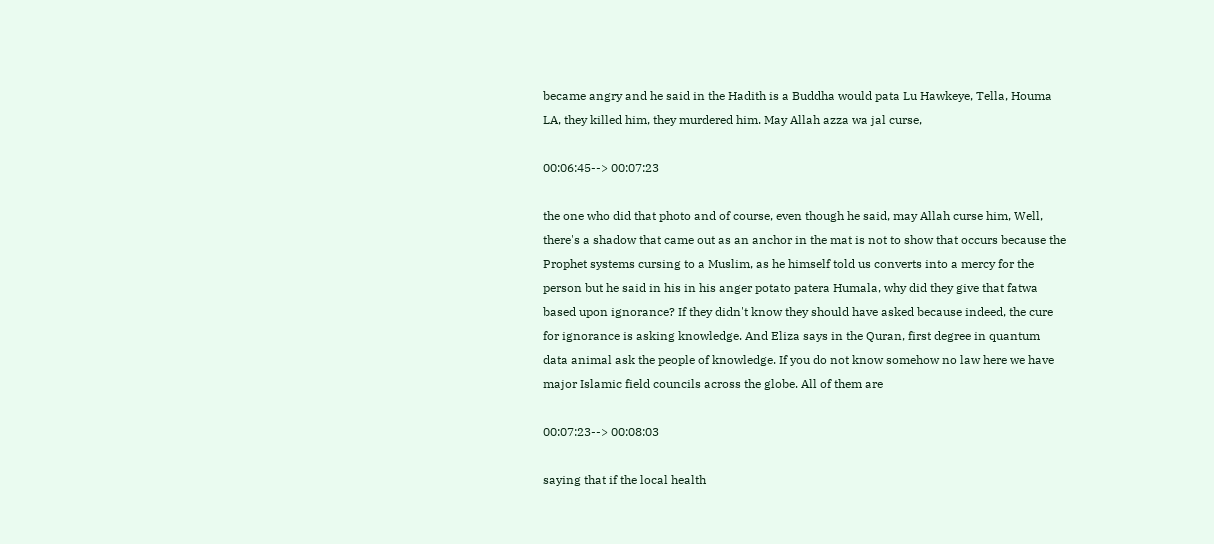became angry and he said in the Hadith is a Buddha would pata Lu Hawkeye, Tella, Houma LA, they killed him, they murdered him. May Allah azza wa jal curse,

00:06:45--> 00:07:23

the one who did that photo and of course, even though he said, may Allah curse him, Well, there's a shadow that came out as an anchor in the mat is not to show that occurs because the Prophet systems cursing to a Muslim, as he himself told us converts into a mercy for the person but he said in his in his anger potato patera Humala, why did they give that fatwa based upon ignorance? If they didn't know they should have asked because indeed, the cure for ignorance is asking knowledge. And Eliza says in the Quran, first degree in quantum data animal ask the people of knowledge. If you do not know somehow no law here we have major Islamic field councils across the globe. All of them are

00:07:23--> 00:08:03

saying that if the local health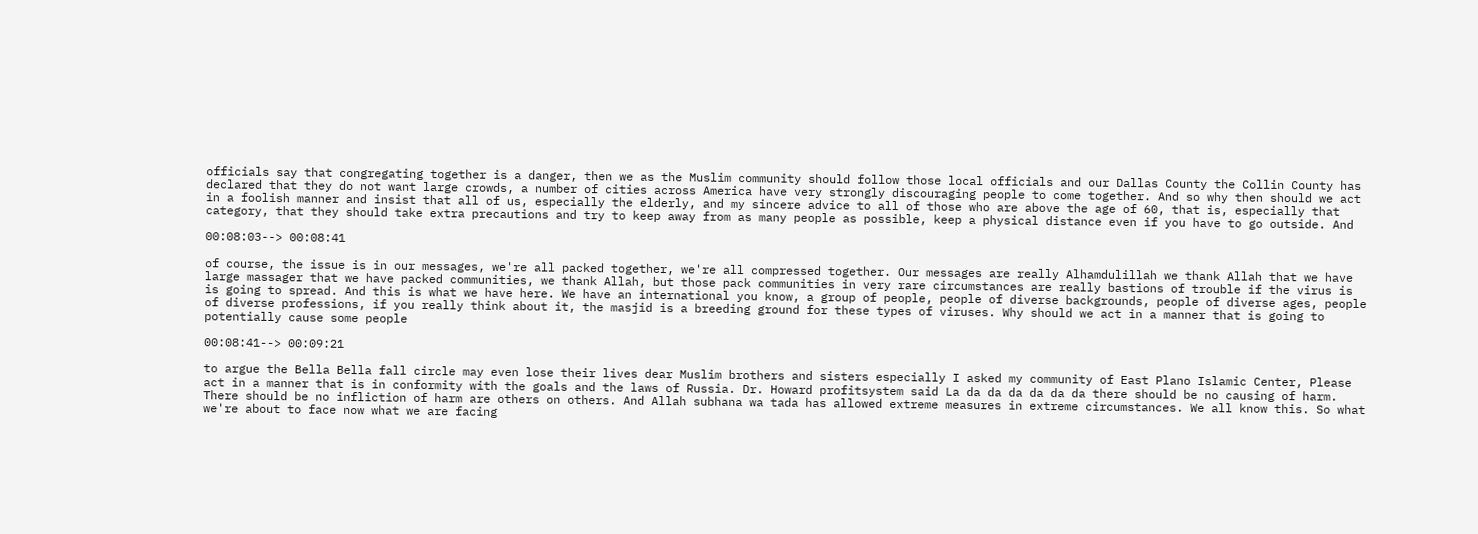officials say that congregating together is a danger, then we as the Muslim community should follow those local officials and our Dallas County the Collin County has declared that they do not want large crowds, a number of cities across America have very strongly discouraging people to come together. And so why then should we act in a foolish manner and insist that all of us, especially the elderly, and my sincere advice to all of those who are above the age of 60, that is, especially that category, that they should take extra precautions and try to keep away from as many people as possible, keep a physical distance even if you have to go outside. And

00:08:03--> 00:08:41

of course, the issue is in our messages, we're all packed together, we're all compressed together. Our messages are really Alhamdulillah we thank Allah that we have large massager that we have packed communities, we thank Allah, but those pack communities in very rare circumstances are really bastions of trouble if the virus is is going to spread. And this is what we have here. We have an international you know, a group of people, people of diverse backgrounds, people of diverse ages, people of diverse professions, if you really think about it, the masjid is a breeding ground for these types of viruses. Why should we act in a manner that is going to potentially cause some people

00:08:41--> 00:09:21

to argue the Bella Bella fall circle may even lose their lives dear Muslim brothers and sisters especially I asked my community of East Plano Islamic Center, Please act in a manner that is in conformity with the goals and the laws of Russia. Dr. Howard profitsystem said La da da da da da da there should be no causing of harm. There should be no infliction of harm are others on others. And Allah subhana wa tada has allowed extreme measures in extreme circumstances. We all know this. So what we're about to face now what we are facing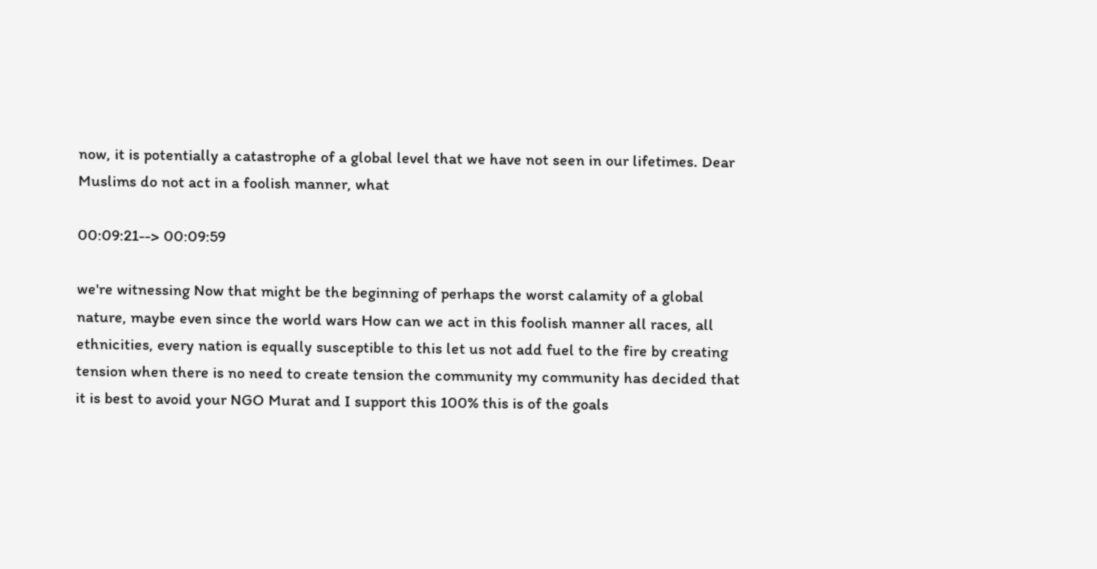now, it is potentially a catastrophe of a global level that we have not seen in our lifetimes. Dear Muslims do not act in a foolish manner, what

00:09:21--> 00:09:59

we're witnessing Now that might be the beginning of perhaps the worst calamity of a global nature, maybe even since the world wars How can we act in this foolish manner all races, all ethnicities, every nation is equally susceptible to this let us not add fuel to the fire by creating tension when there is no need to create tension the community my community has decided that it is best to avoid your NGO Murat and I support this 100% this is of the goals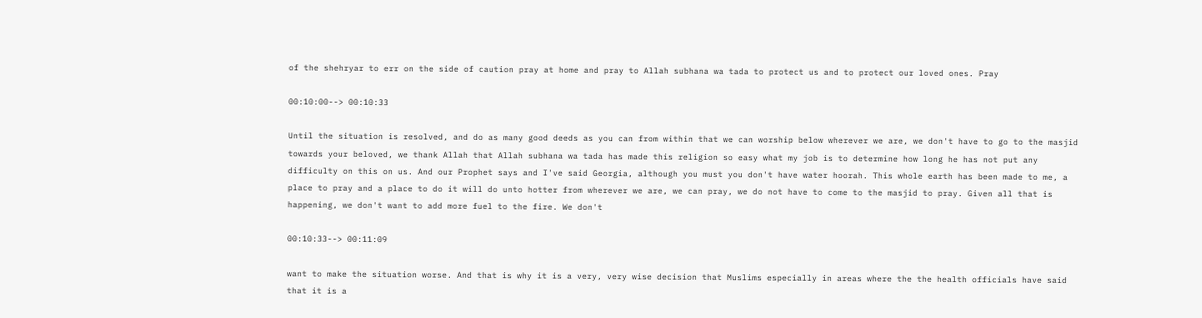of the shehryar to err on the side of caution pray at home and pray to Allah subhana wa tada to protect us and to protect our loved ones. Pray

00:10:00--> 00:10:33

Until the situation is resolved, and do as many good deeds as you can from within that we can worship below wherever we are, we don't have to go to the masjid towards your beloved, we thank Allah that Allah subhana wa tada has made this religion so easy what my job is to determine how long he has not put any difficulty on this on us. And our Prophet says and I've said Georgia, although you must you don't have water hoorah. This whole earth has been made to me, a place to pray and a place to do it will do unto hotter from wherever we are, we can pray, we do not have to come to the masjid to pray. Given all that is happening, we don't want to add more fuel to the fire. We don't

00:10:33--> 00:11:09

want to make the situation worse. And that is why it is a very, very wise decision that Muslims especially in areas where the the health officials have said that it is a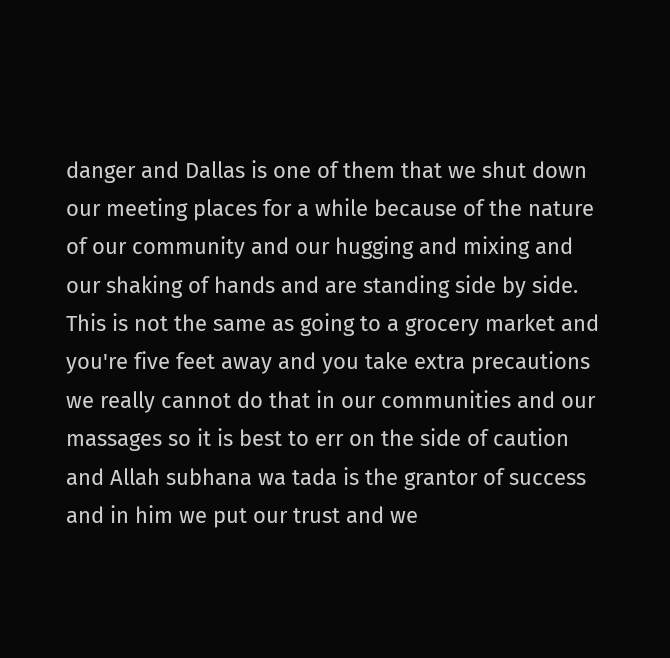danger and Dallas is one of them that we shut down our meeting places for a while because of the nature of our community and our hugging and mixing and our shaking of hands and are standing side by side. This is not the same as going to a grocery market and you're five feet away and you take extra precautions we really cannot do that in our communities and our massages so it is best to err on the side of caution and Allah subhana wa tada is the grantor of success and in him we put our trust and we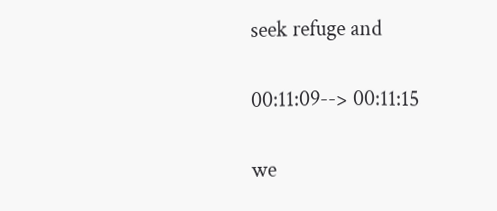seek refuge and

00:11:09--> 00:11:15

we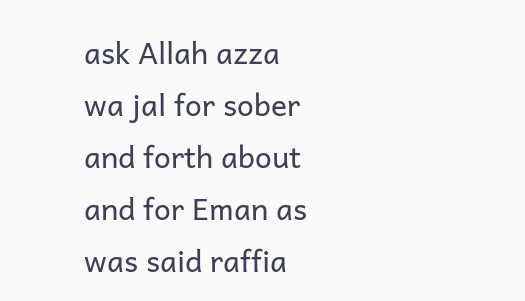ask Allah azza wa jal for sober and forth about and for Eman as was said raffia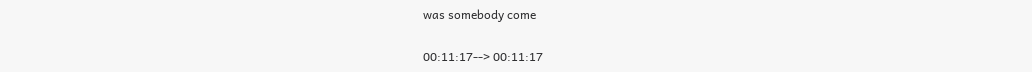was somebody come

00:11:17--> 00:11:17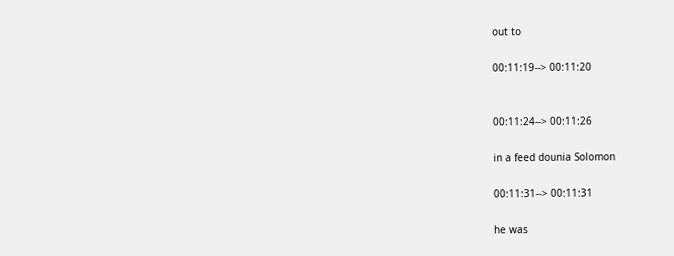out to

00:11:19--> 00:11:20


00:11:24--> 00:11:26

in a feed dounia Solomon

00:11:31--> 00:11:31

he was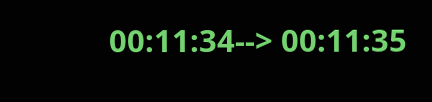00:11:34--> 00:11:35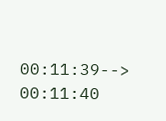00:11:39--> 00:11:40